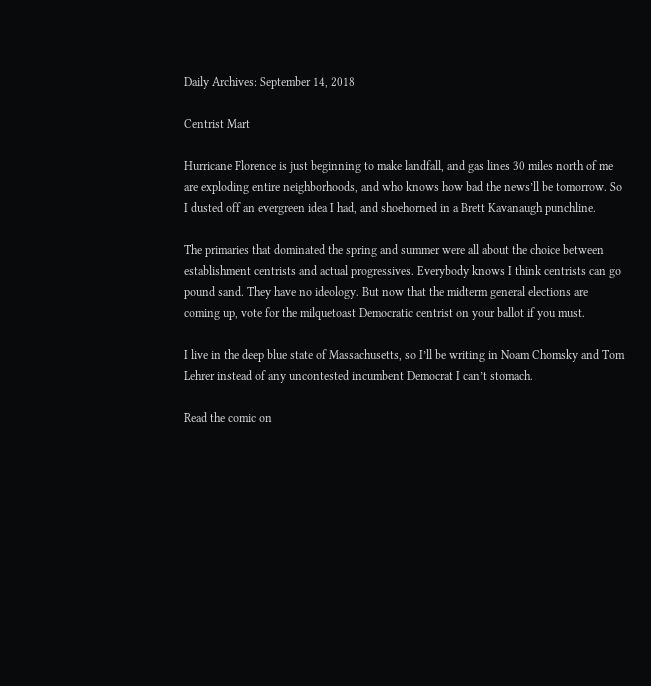Daily Archives: September 14, 2018

Centrist Mart

Hurricane Florence is just beginning to make landfall, and gas lines 30 miles north of me are exploding entire neighborhoods, and who knows how bad the news’ll be tomorrow. So I dusted off an evergreen idea I had, and shoehorned in a Brett Kavanaugh punchline.

The primaries that dominated the spring and summer were all about the choice between establishment centrists and actual progressives. Everybody knows I think centrists can go pound sand. They have no ideology. But now that the midterm general elections are coming up, vote for the milquetoast Democratic centrist on your ballot if you must.

I live in the deep blue state of Massachusetts, so I’ll be writing in Noam Chomsky and Tom Lehrer instead of any uncontested incumbent Democrat I can’t stomach.

Read the comic on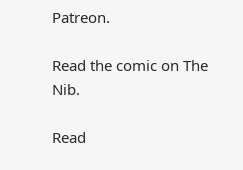Patreon.

Read the comic on The Nib.

Read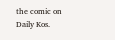the comic on Daily Kos.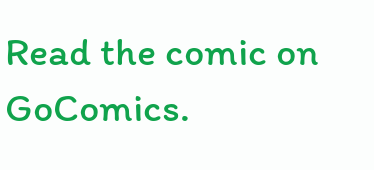Read the comic on GoComics.